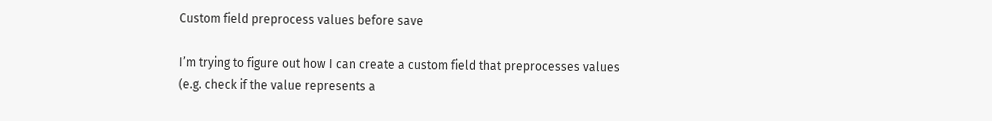Custom field preprocess values before save

I’m trying to figure out how I can create a custom field that preprocesses values (e.g. check if the value represents a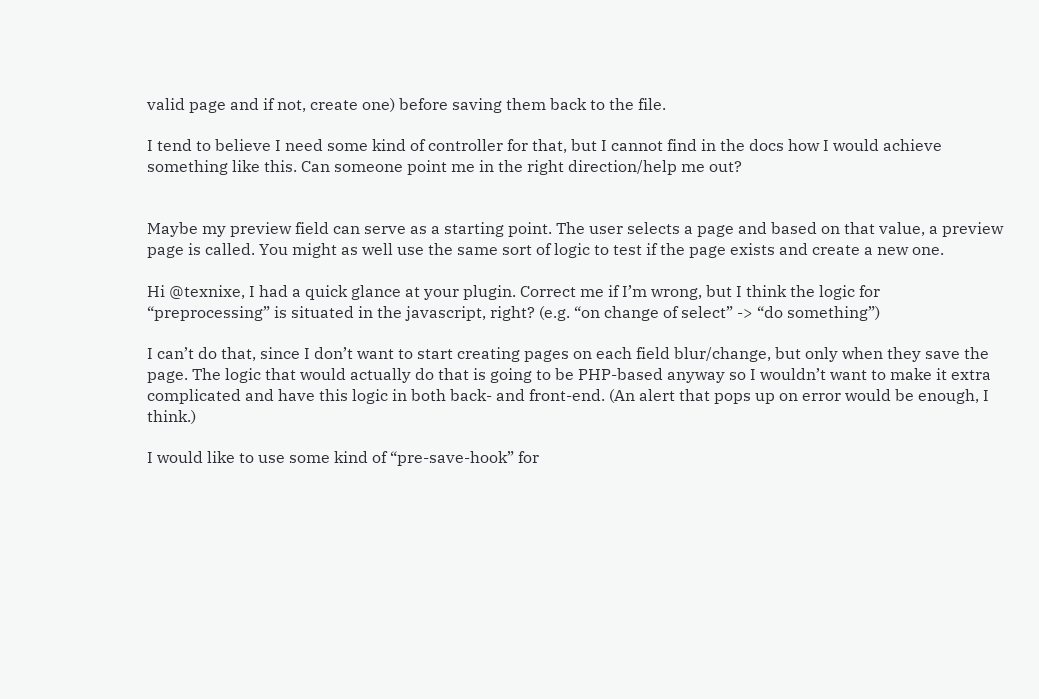valid page and if not, create one) before saving them back to the file.

I tend to believe I need some kind of controller for that, but I cannot find in the docs how I would achieve something like this. Can someone point me in the right direction/help me out?


Maybe my preview field can serve as a starting point. The user selects a page and based on that value, a preview page is called. You might as well use the same sort of logic to test if the page exists and create a new one.

Hi @texnixe, I had a quick glance at your plugin. Correct me if I’m wrong, but I think the logic for “preprocessing” is situated in the javascript, right? (e.g. “on change of select” -> “do something”)

I can’t do that, since I don’t want to start creating pages on each field blur/change, but only when they save the page. The logic that would actually do that is going to be PHP-based anyway so I wouldn’t want to make it extra complicated and have this logic in both back- and front-end. (An alert that pops up on error would be enough, I think.)

I would like to use some kind of “pre-save-hook” for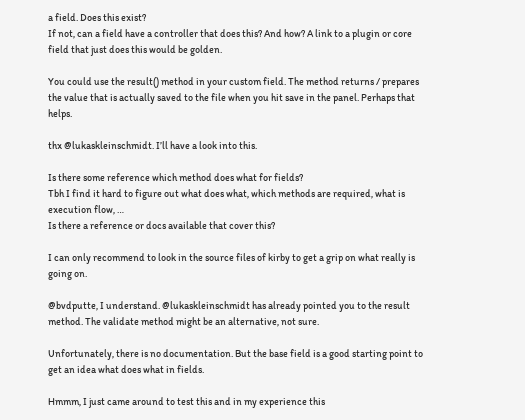a field. Does this exist?
If not, can a field have a controller that does this? And how? A link to a plugin or core field that just does this would be golden.

You could use the result() method in your custom field. The method returns / prepares the value that is actually saved to the file when you hit save in the panel. Perhaps that helps.

thx @lukaskleinschmidt. I’ll have a look into this.

Is there some reference which method does what for fields?
Tbh I find it hard to figure out what does what, which methods are required, what is execution flow, …
Is there a reference or docs available that cover this?

I can only recommend to look in the source files of kirby to get a grip on what really is going on.

@bvdputte, I understand. @lukaskleinschmidt has already pointed you to the result method. The validate method might be an alternative, not sure.

Unfortunately, there is no documentation. But the base field is a good starting point to get an idea what does what in fields.

Hmmm, I just came around to test this and in my experience this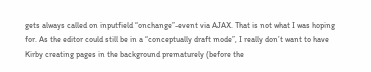gets always called on inputfield “onchange”-event via AJAX. That is not what I was hoping for. As the editor could still be in a “conceptually draft mode”, I really don’t want to have Kirby creating pages in the background prematurely (before the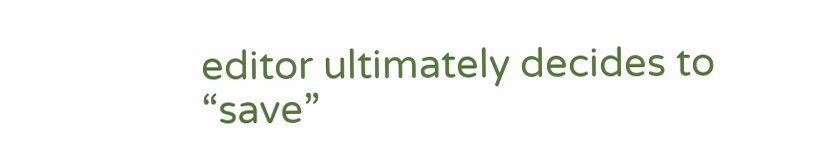editor ultimately decides to “save”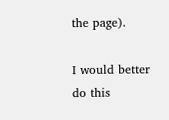the page).

I would better do this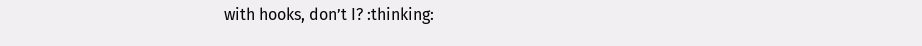with hooks, don’t I? :thinking: